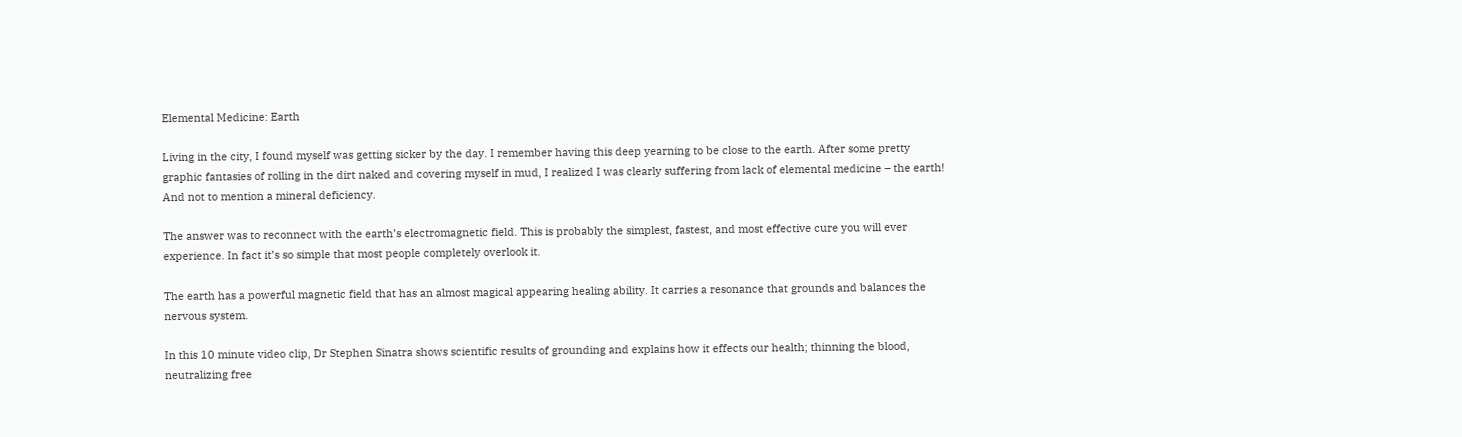Elemental Medicine: Earth

Living in the city, I found myself was getting sicker by the day. I remember having this deep yearning to be close to the earth. After some pretty graphic fantasies of rolling in the dirt naked and covering myself in mud, I realized I was clearly suffering from lack of elemental medicine – the earth! And not to mention a mineral deficiency.

The answer was to reconnect with the earth’s electromagnetic field. This is probably the simplest, fastest, and most effective cure you will ever experience. In fact it’s so simple that most people completely overlook it.

The earth has a powerful magnetic field that has an almost magical appearing healing ability. It carries a resonance that grounds and balances the nervous system.

In this 10 minute video clip, Dr Stephen Sinatra shows scientific results of grounding and explains how it effects our health; thinning the blood, neutralizing free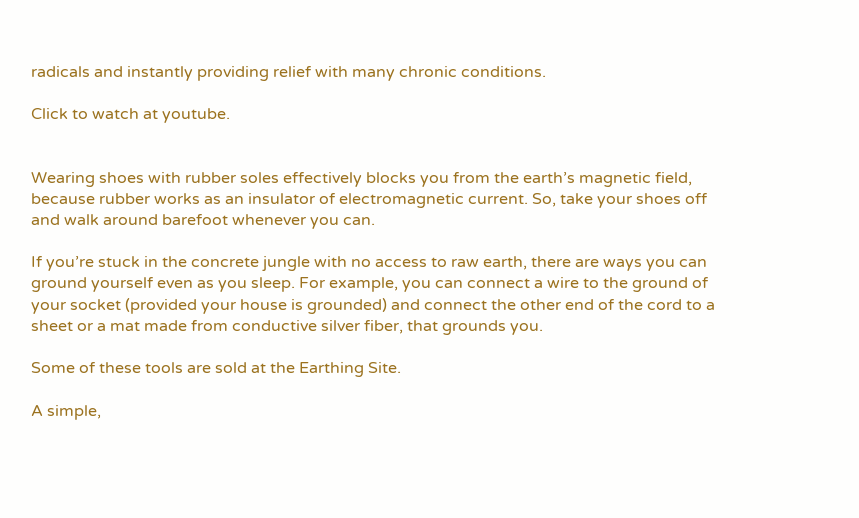radicals and instantly providing relief with many chronic conditions.

Click to watch at youtube.


Wearing shoes with rubber soles effectively blocks you from the earth’s magnetic field, because rubber works as an insulator of electromagnetic current. So, take your shoes off and walk around barefoot whenever you can.

If you’re stuck in the concrete jungle with no access to raw earth, there are ways you can ground yourself even as you sleep. For example, you can connect a wire to the ground of your socket (provided your house is grounded) and connect the other end of the cord to a sheet or a mat made from conductive silver fiber, that grounds you.

Some of these tools are sold at the Earthing Site.

A simple,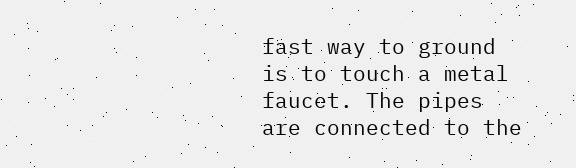fast way to ground is to touch a metal faucet. The pipes are connected to the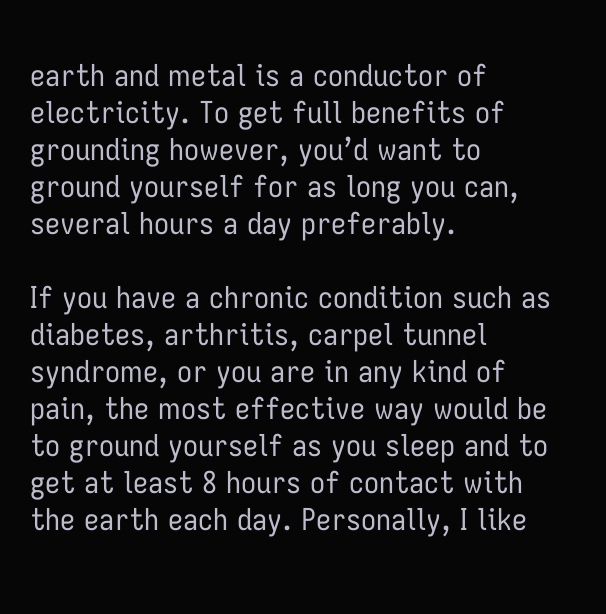earth and metal is a conductor of electricity. To get full benefits of grounding however, you’d want to ground yourself for as long you can, several hours a day preferably.

If you have a chronic condition such as diabetes, arthritis, carpel tunnel syndrome, or you are in any kind of pain, the most effective way would be to ground yourself as you sleep and to get at least 8 hours of contact with the earth each day. Personally, I like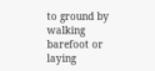to ground by walking barefoot or laying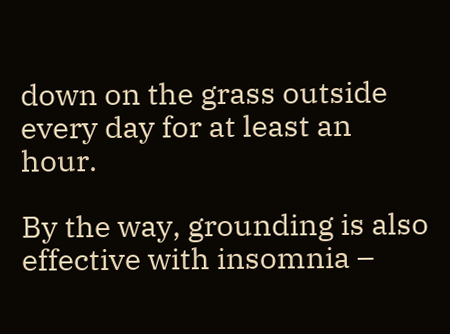down on the grass outside every day for at least an hour.

By the way, grounding is also effective with insomnia –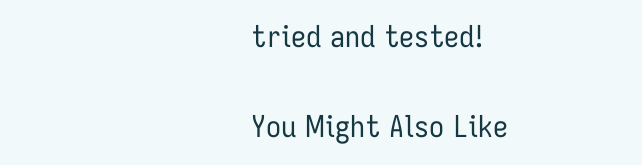tried and tested!

You Might Also Like